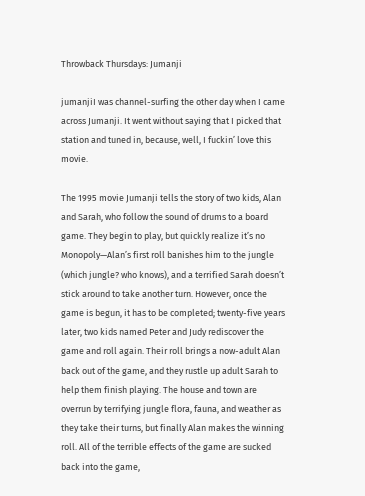Throwback Thursdays: Jumanji

jumanjiI was channel-surfing the other day when I came across Jumanji. It went without saying that I picked that station and tuned in, because, well, I fuckin’ love this movie.

The 1995 movie Jumanji tells the story of two kids, Alan and Sarah, who follow the sound of drums to a board game. They begin to play, but quickly realize it’s no Monopoly—Alan’s first roll banishes him to the jungle (which jungle? who knows), and a terrified Sarah doesn’t stick around to take another turn. However, once the game is begun, it has to be completed; twenty-five years later, two kids named Peter and Judy rediscover the game and roll again. Their roll brings a now-adult Alan back out of the game, and they rustle up adult Sarah to help them finish playing. The house and town are overrun by terrifying jungle flora, fauna, and weather as they take their turns, but finally Alan makes the winning roll. All of the terrible effects of the game are sucked back into the game,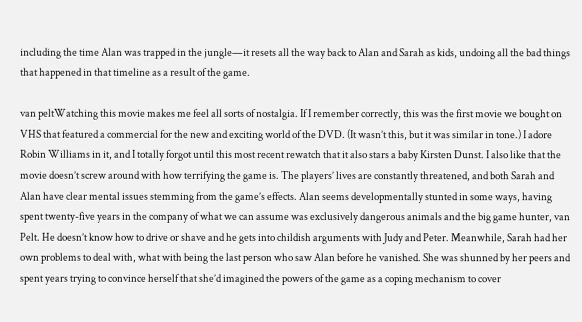including the time Alan was trapped in the jungle—it resets all the way back to Alan and Sarah as kids, undoing all the bad things that happened in that timeline as a result of the game.

van peltWatching this movie makes me feel all sorts of nostalgia. If I remember correctly, this was the first movie we bought on VHS that featured a commercial for the new and exciting world of the DVD. (It wasn’t this, but it was similar in tone.) I adore Robin Williams in it, and I totally forgot until this most recent rewatch that it also stars a baby Kirsten Dunst. I also like that the movie doesn’t screw around with how terrifying the game is. The players’ lives are constantly threatened, and both Sarah and Alan have clear mental issues stemming from the game’s effects. Alan seems developmentally stunted in some ways, having spent twenty-five years in the company of what we can assume was exclusively dangerous animals and the big game hunter, van Pelt. He doesn’t know how to drive or shave and he gets into childish arguments with Judy and Peter. Meanwhile, Sarah had her own problems to deal with, what with being the last person who saw Alan before he vanished. She was shunned by her peers and spent years trying to convince herself that she’d imagined the powers of the game as a coping mechanism to cover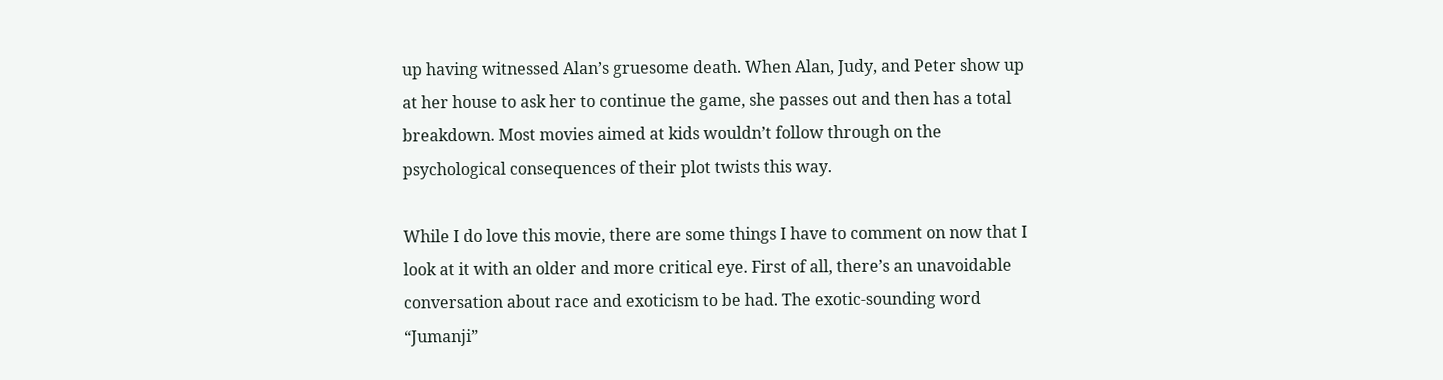up having witnessed Alan’s gruesome death. When Alan, Judy, and Peter show up at her house to ask her to continue the game, she passes out and then has a total breakdown. Most movies aimed at kids wouldn’t follow through on the psychological consequences of their plot twists this way.

While I do love this movie, there are some things I have to comment on now that I look at it with an older and more critical eye. First of all, there’s an unavoidable conversation about race and exoticism to be had. The exotic-sounding word “Jumanji”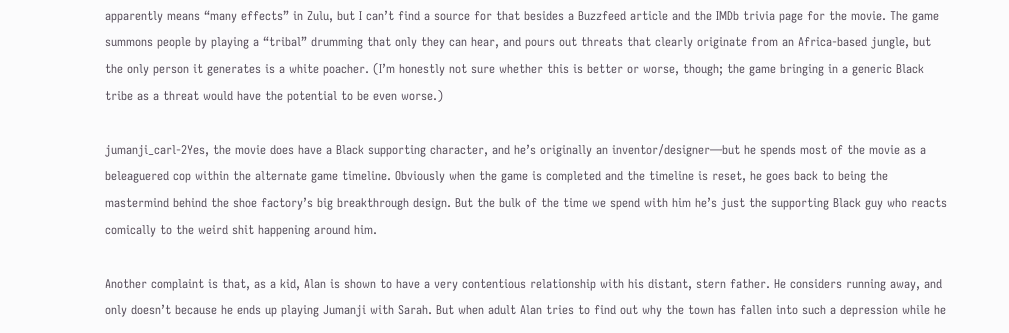apparently means “many effects” in Zulu, but I can’t find a source for that besides a Buzzfeed article and the IMDb trivia page for the movie. The game summons people by playing a “tribal” drumming that only they can hear, and pours out threats that clearly originate from an Africa-based jungle, but the only person it generates is a white poacher. (I’m honestly not sure whether this is better or worse, though; the game bringing in a generic Black tribe as a threat would have the potential to be even worse.)

jumanji_carl-2Yes, the movie does have a Black supporting character, and he’s originally an inventor/designer—but he spends most of the movie as a beleaguered cop within the alternate game timeline. Obviously when the game is completed and the timeline is reset, he goes back to being the mastermind behind the shoe factory’s big breakthrough design. But the bulk of the time we spend with him he’s just the supporting Black guy who reacts comically to the weird shit happening around him.

Another complaint is that, as a kid, Alan is shown to have a very contentious relationship with his distant, stern father. He considers running away, and only doesn’t because he ends up playing Jumanji with Sarah. But when adult Alan tries to find out why the town has fallen into such a depression while he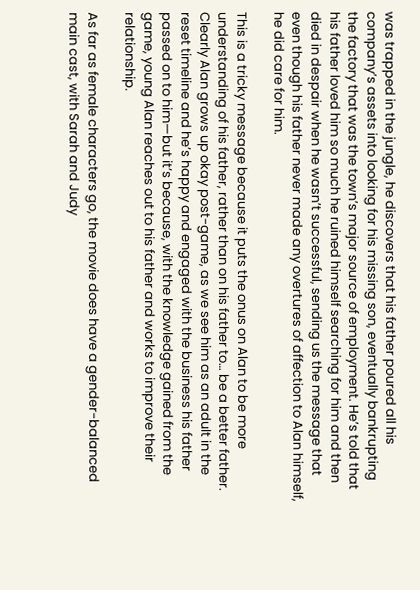was trapped in the jungle, he discovers that his father poured all his company’s assets into looking for his missing son, eventually bankrupting the factory that was the town’s major source of employment. He’s told that his father loved him so much he ruined himself searching for him and then died in despair when he wasn’t successful, sending us the message that even though his father never made any overtures of affection to Alan himself, he did care for him.

This is a tricky message because it puts the onus on Alan to be more understanding of his father, rather than on his father to… be a better father. Clearly Alan grows up okay post-game, as we see him as an adult in the reset timeline and he’s happy and engaged with the business his father passed on to him—but it’s because, with the knowledge gained from the game, young Alan reaches out to his father and works to improve their relationship.

As far as female characters go, the movie does have a gender-balanced main cast, with Sarah and Judy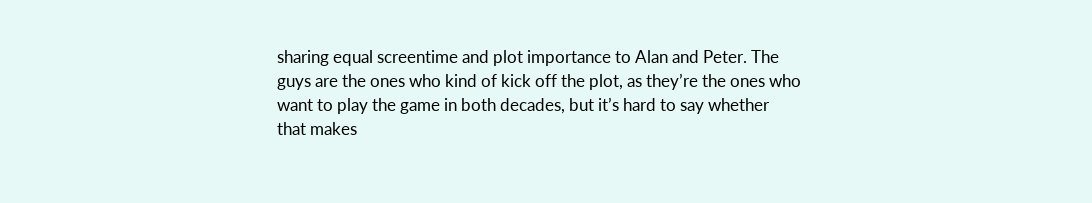sharing equal screentime and plot importance to Alan and Peter. The guys are the ones who kind of kick off the plot, as they’re the ones who want to play the game in both decades, but it’s hard to say whether that makes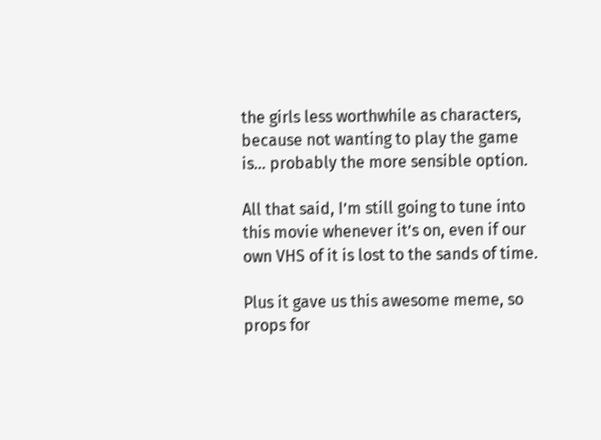the girls less worthwhile as characters, because not wanting to play the game is… probably the more sensible option.

All that said, I’m still going to tune into this movie whenever it’s on, even if our own VHS of it is lost to the sands of time.

Plus it gave us this awesome meme, so props for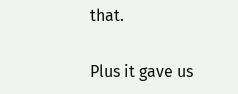that.

Plus it gave us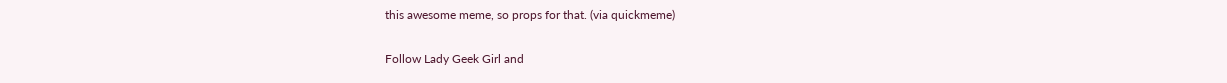this awesome meme, so props for that. (via quickmeme)

Follow Lady Geek Girl and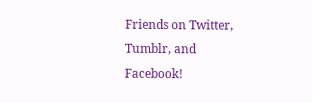Friends on Twitter, Tumblr, and Facebook!